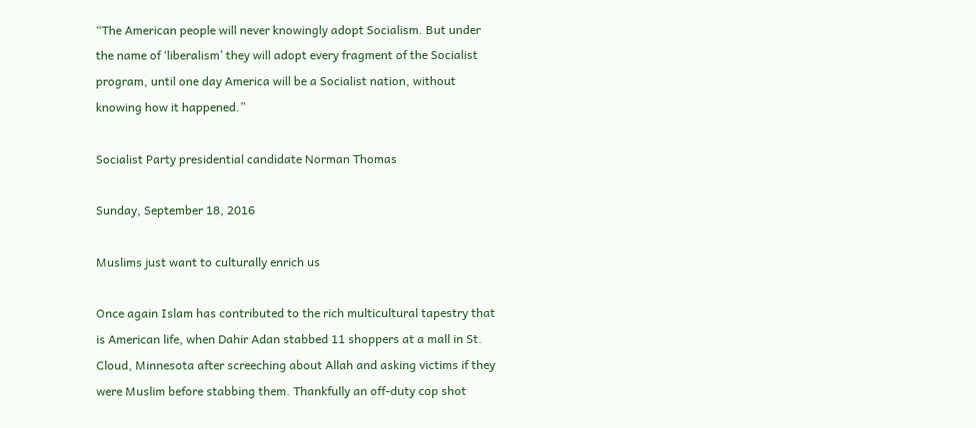“The American people will never knowingly adopt Socialism. But under the name of ‘liberalism’ they will adopt every fragment of the Socialist program, until one day America will be a Socialist nation, without knowing how it happened.”

Socialist Party presidential candidate Norman Thomas

Sunday, September 18, 2016

Muslims just want to culturally enrich us

Once again Islam has contributed to the rich multicultural tapestry that is American life, when Dahir Adan stabbed 11 shoppers at a mall in St. Cloud, Minnesota after screeching about Allah and asking victims if they were Muslim before stabbing them. Thankfully an off-duty cop shot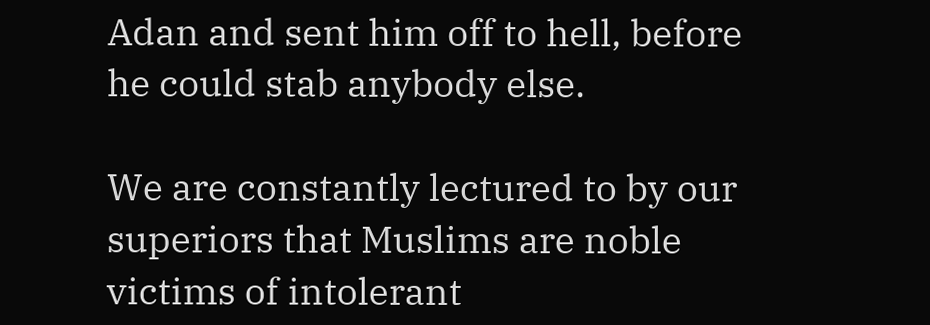Adan and sent him off to hell, before he could stab anybody else.

We are constantly lectured to by our superiors that Muslims are noble victims of intolerant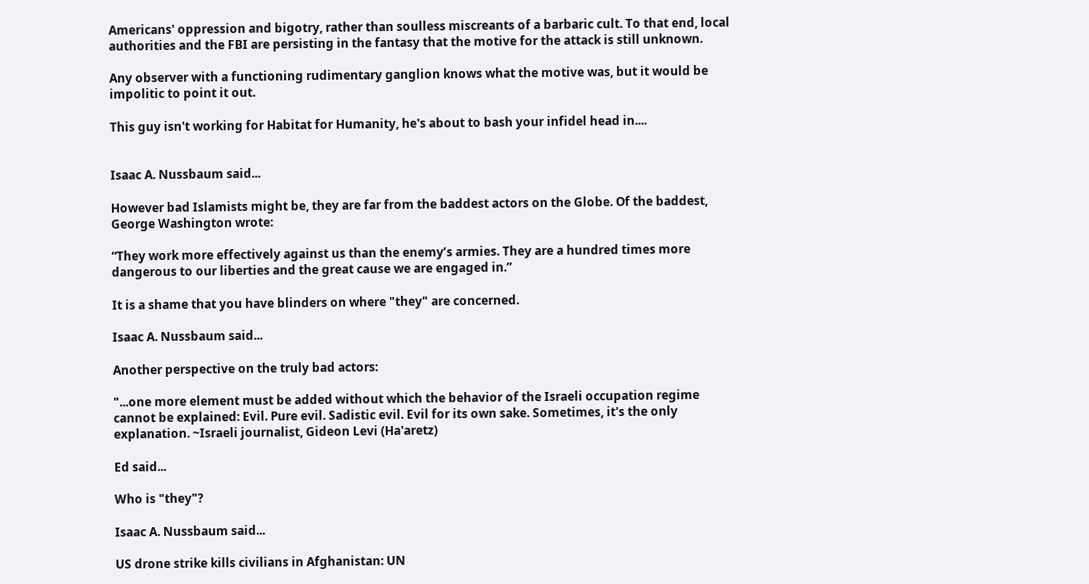Americans' oppression and bigotry, rather than soulless miscreants of a barbaric cult. To that end, local authorities and the FBI are persisting in the fantasy that the motive for the attack is still unknown.

Any observer with a functioning rudimentary ganglion knows what the motive was, but it would be impolitic to point it out.

This guy isn't working for Habitat for Humanity, he's about to bash your infidel head in....


Isaac A. Nussbaum said...

However bad Islamists might be, they are far from the baddest actors on the Globe. Of the baddest, George Washington wrote:

“They work more effectively against us than the enemy’s armies. They are a hundred times more dangerous to our liberties and the great cause we are engaged in.”

It is a shame that you have blinders on where "they" are concerned.

Isaac A. Nussbaum said...

Another perspective on the truly bad actors:

"...one more element must be added without which the behavior of the Israeli occupation regime cannot be explained: Evil. Pure evil. Sadistic evil. Evil for its own sake. Sometimes, it's the only explanation. ~Israeli journalist, Gideon Levi (Ha'aretz)

Ed said...

Who is "they"?

Isaac A. Nussbaum said...

US drone strike kills civilians in Afghanistan: UN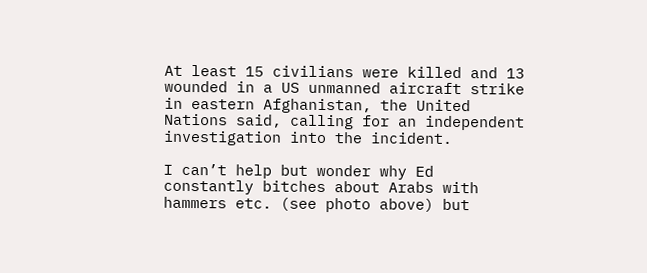At least 15 civilians were killed and 13 wounded in a US unmanned aircraft strike in eastern Afghanistan, the United Nations said, calling for an independent investigation into the incident.

I can’t help but wonder why Ed constantly bitches about Arabs with hammers etc. (see photo above) but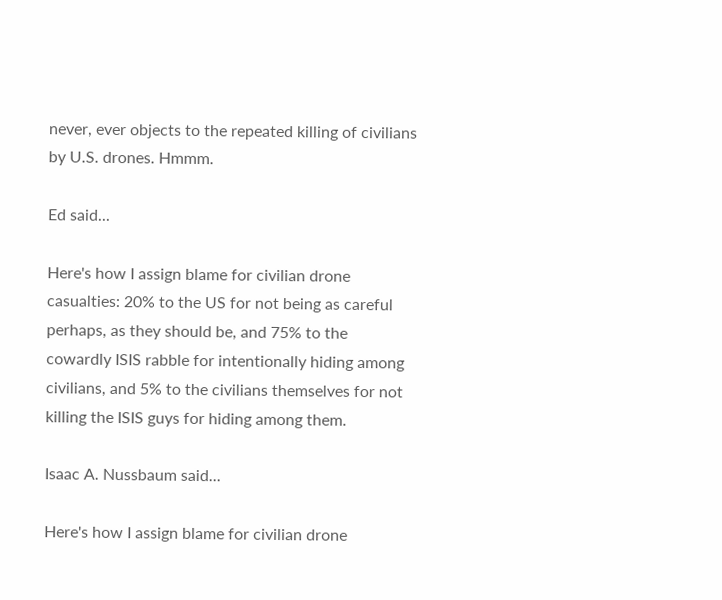never, ever objects to the repeated killing of civilians by U.S. drones. Hmmm.

Ed said...

Here's how I assign blame for civilian drone casualties: 20% to the US for not being as careful perhaps, as they should be, and 75% to the cowardly ISIS rabble for intentionally hiding among civilians, and 5% to the civilians themselves for not killing the ISIS guys for hiding among them.

Isaac A. Nussbaum said...

Here's how I assign blame for civilian drone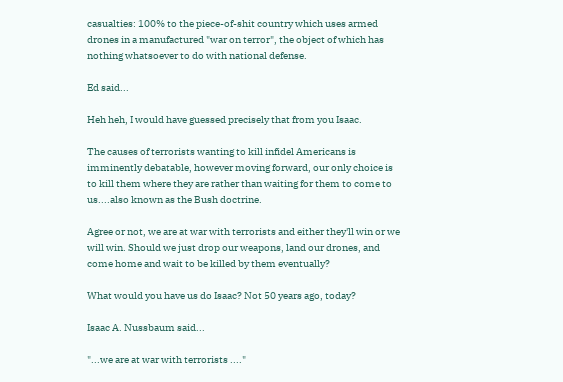casualties: 100% to the piece-of-shit country which uses armed drones in a manufactured "war on terror", the object of which has nothing whatsoever to do with national defense.

Ed said...

Heh heh, I would have guessed precisely that from you Isaac.

The causes of terrorists wanting to kill infidel Americans is imminently debatable, however moving forward, our only choice is to kill them where they are rather than waiting for them to come to us....also known as the Bush doctrine.

Agree or not, we are at war with terrorists and either they'll win or we will win. Should we just drop our weapons, land our drones, and come home and wait to be killed by them eventually?

What would you have us do Isaac? Not 50 years ago, today?

Isaac A. Nussbaum said...

"...we are at war with terrorists ...."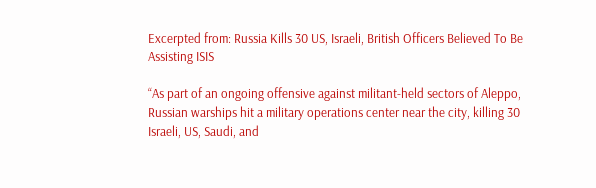Excerpted from: Russia Kills 30 US, Israeli, British Officers Believed To Be Assisting ISIS

“As part of an ongoing offensive against militant-held sectors of Aleppo, Russian warships hit a military operations center near the city, killing 30 Israeli, US, Saudi, and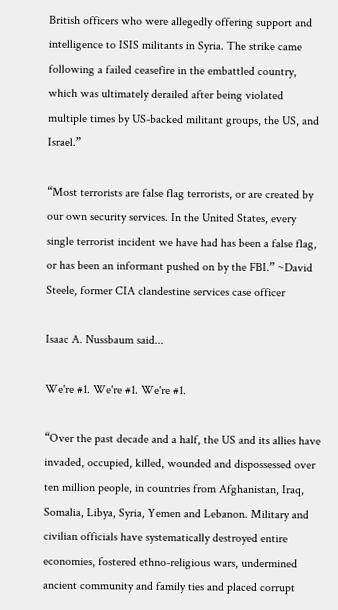British officers who were allegedly offering support and intelligence to ISIS militants in Syria. The strike came following a failed ceasefire in the embattled country, which was ultimately derailed after being violated multiple times by US-backed militant groups, the US, and Israel.”

“Most terrorists are false flag terrorists, or are created by our own security services. In the United States, every single terrorist incident we have had has been a false flag, or has been an informant pushed on by the FBI.” ~David Steele, former CIA clandestine services case officer

Isaac A. Nussbaum said...

We're #1. We're #1. We're #1.

“Over the past decade and a half, the US and its allies have invaded, occupied, killed, wounded and dispossessed over ten million people, in countries from Afghanistan, Iraq, Somalia, Libya, Syria, Yemen and Lebanon. Military and civilian officials have systematically destroyed entire economies, fostered ethno-religious wars, undermined ancient community and family ties and placed corrupt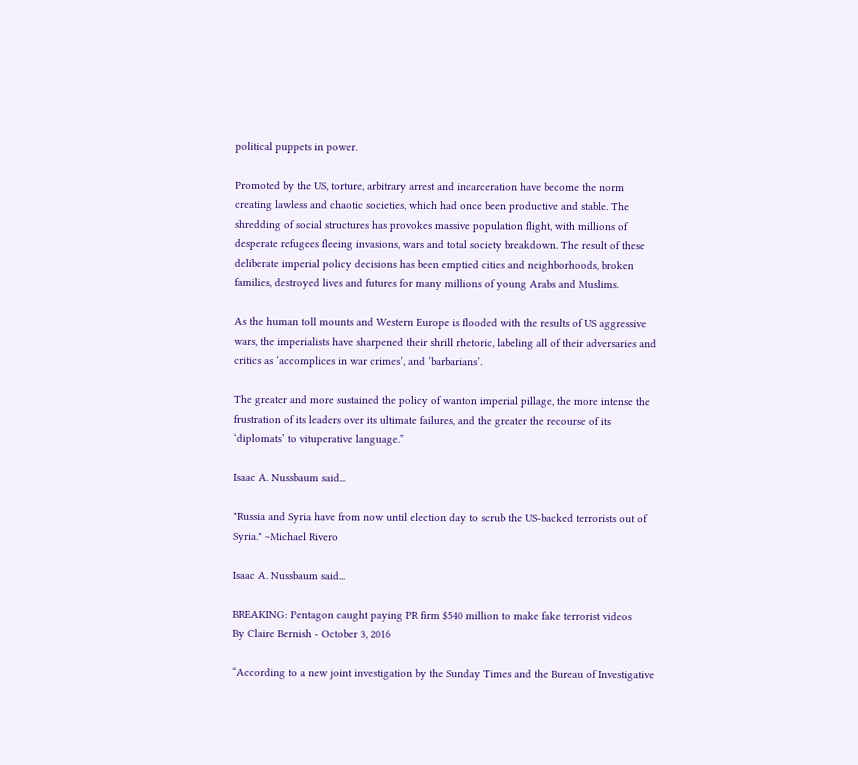political puppets in power.

Promoted by the US, torture, arbitrary arrest and incarceration have become the norm creating lawless and chaotic societies, which had once been productive and stable. The shredding of social structures has provokes massive population flight, with millions of desperate refugees fleeing invasions, wars and total society breakdown. The result of these deliberate imperial policy decisions has been emptied cities and neighborhoods, broken families, destroyed lives and futures for many millions of young Arabs and Muslims.

As the human toll mounts and Western Europe is flooded with the results of US aggressive wars, the imperialists have sharpened their shrill rhetoric, labeling all of their adversaries and critics as ‘accomplices in war crimes’, and ‘barbarians’.

The greater and more sustained the policy of wanton imperial pillage, the more intense the frustration of its leaders over its ultimate failures, and the greater the recourse of its ‘diplomats’ to vituperative language.”

Isaac A. Nussbaum said...

"Russia and Syria have from now until election day to scrub the US-backed terrorists out of Syria." ~Michael Rivero

Isaac A. Nussbaum said...

BREAKING: Pentagon caught paying PR firm $540 million to make fake terrorist videos
By Claire Bernish - October 3, 2016

“According to a new joint investigation by the Sunday Times and the Bureau of Investigative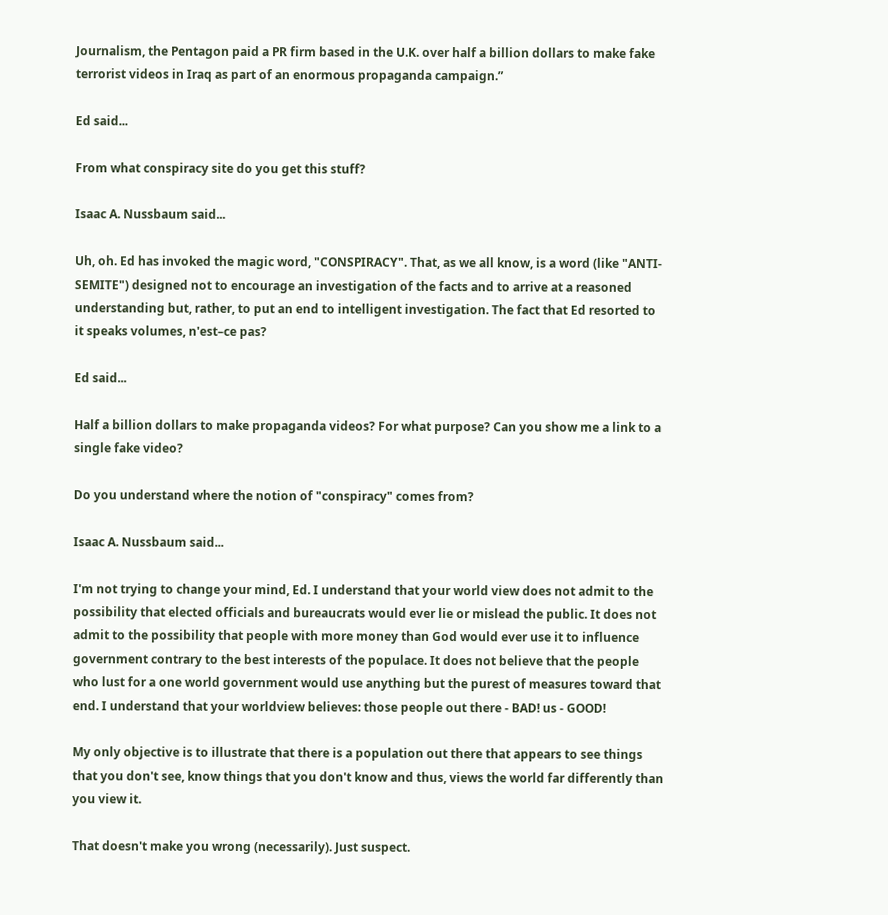Journalism, the Pentagon paid a PR firm based in the U.K. over half a billion dollars to make fake terrorist videos in Iraq as part of an enormous propaganda campaign.”

Ed said...

From what conspiracy site do you get this stuff?

Isaac A. Nussbaum said...

Uh, oh. Ed has invoked the magic word, "CONSPIRACY". That, as we all know, is a word (like "ANTI-SEMITE") designed not to encourage an investigation of the facts and to arrive at a reasoned understanding but, rather, to put an end to intelligent investigation. The fact that Ed resorted to it speaks volumes, n'est–ce pas?

Ed said...

Half a billion dollars to make propaganda videos? For what purpose? Can you show me a link to a single fake video?

Do you understand where the notion of "conspiracy" comes from?

Isaac A. Nussbaum said...

I'm not trying to change your mind, Ed. I understand that your world view does not admit to the possibility that elected officials and bureaucrats would ever lie or mislead the public. It does not admit to the possibility that people with more money than God would ever use it to influence government contrary to the best interests of the populace. It does not believe that the people who lust for a one world government would use anything but the purest of measures toward that end. I understand that your worldview believes: those people out there - BAD! us - GOOD!

My only objective is to illustrate that there is a population out there that appears to see things that you don't see, know things that you don't know and thus, views the world far differently than you view it.

That doesn't make you wrong (necessarily). Just suspect.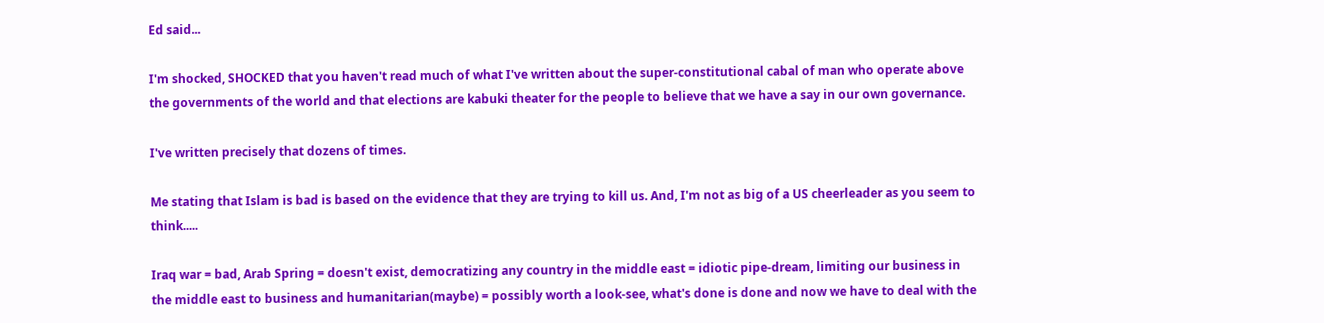Ed said...

I'm shocked, SHOCKED that you haven't read much of what I've written about the super-constitutional cabal of man who operate above the governments of the world and that elections are kabuki theater for the people to believe that we have a say in our own governance.

I've written precisely that dozens of times.

Me stating that Islam is bad is based on the evidence that they are trying to kill us. And, I'm not as big of a US cheerleader as you seem to think.....

Iraq war = bad, Arab Spring = doesn't exist, democratizing any country in the middle east = idiotic pipe-dream, limiting our business in the middle east to business and humanitarian(maybe) = possibly worth a look-see, what's done is done and now we have to deal with the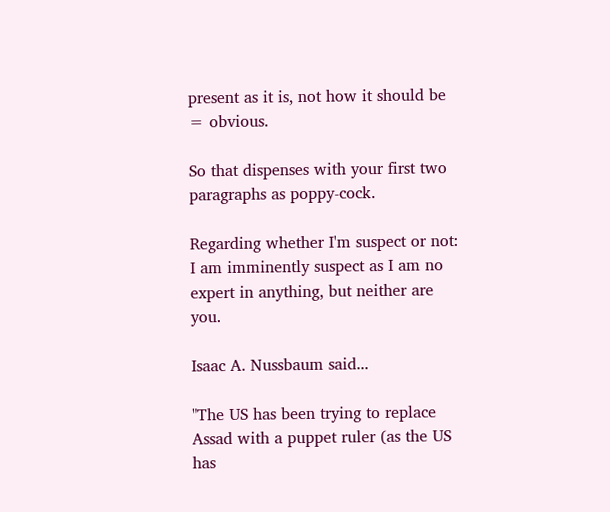present as it is, not how it should be = obvious.

So that dispenses with your first two paragraphs as poppy-cock.

Regarding whether I'm suspect or not: I am imminently suspect as I am no expert in anything, but neither are you.

Isaac A. Nussbaum said...

"The US has been trying to replace Assad with a puppet ruler (as the US has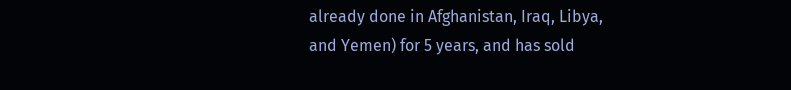already done in Afghanistan, Iraq, Libya, and Yemen) for 5 years, and has sold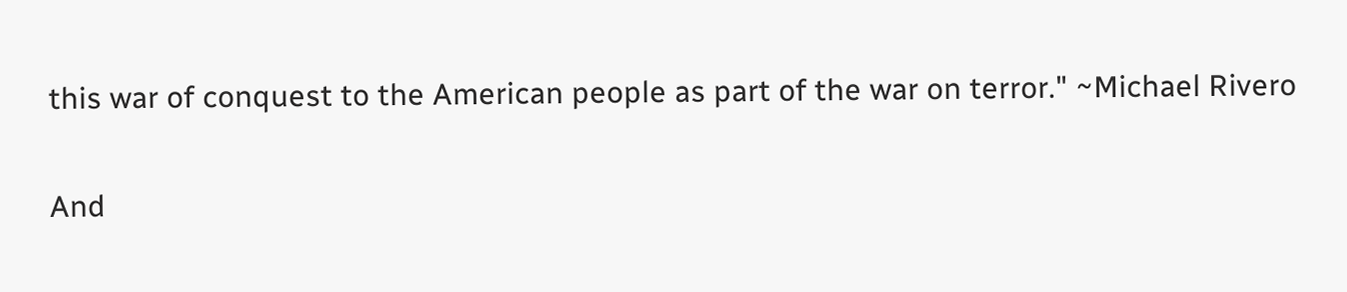this war of conquest to the American people as part of the war on terror." ~Michael Rivero

And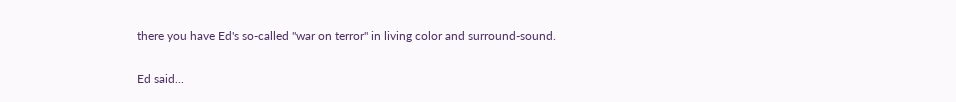there you have Ed's so-called "war on terror" in living color and surround-sound.

Ed said...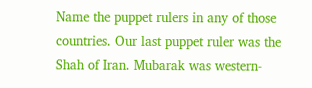Name the puppet rulers in any of those countries. Our last puppet ruler was the Shah of Iran. Mubarak was western-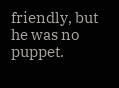friendly, but he was no puppet.